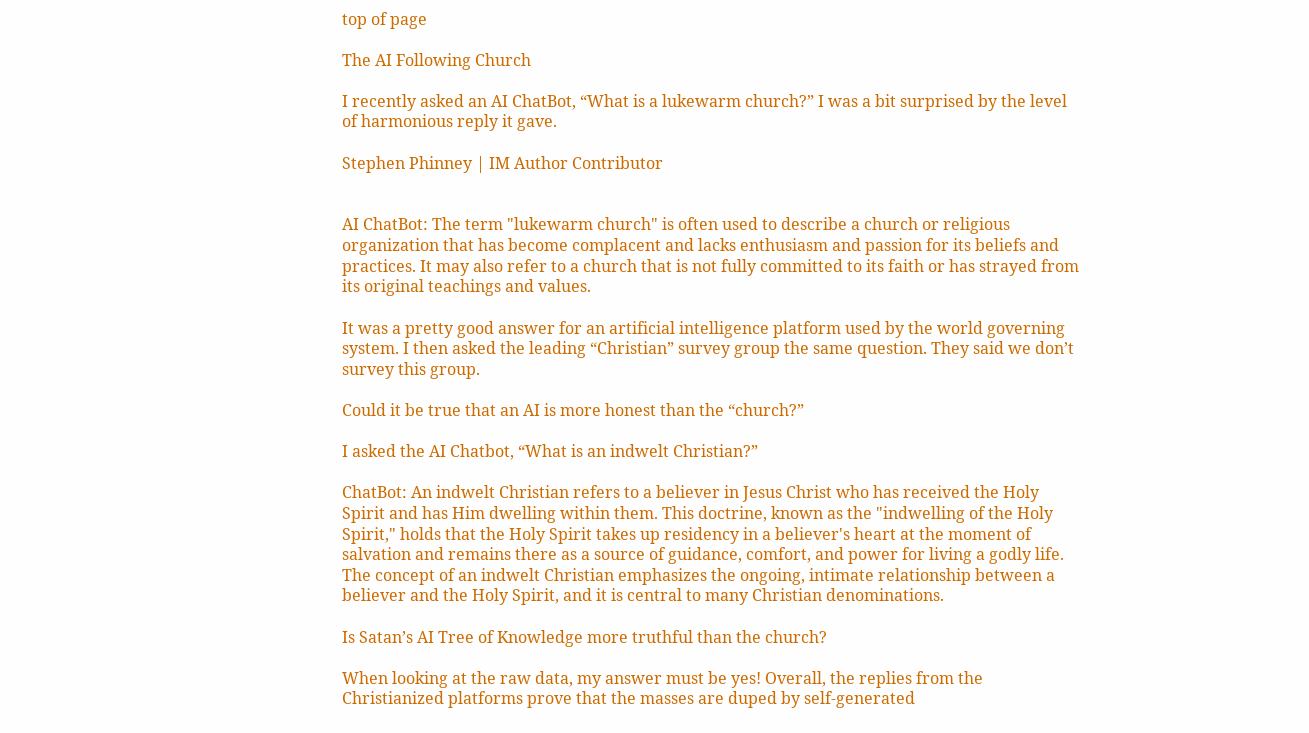top of page

The AI Following Church

I recently asked an AI ChatBot, “What is a lukewarm church?” I was a bit surprised by the level of harmonious reply it gave.

Stephen Phinney | IM Author Contributor


AI ChatBot: The term "lukewarm church" is often used to describe a church or religious organization that has become complacent and lacks enthusiasm and passion for its beliefs and practices. It may also refer to a church that is not fully committed to its faith or has strayed from its original teachings and values.

It was a pretty good answer for an artificial intelligence platform used by the world governing system. I then asked the leading “Christian” survey group the same question. They said we don’t survey this group.

Could it be true that an AI is more honest than the “church?”

I asked the AI Chatbot, “What is an indwelt Christian?”

ChatBot: An indwelt Christian refers to a believer in Jesus Christ who has received the Holy Spirit and has Him dwelling within them. This doctrine, known as the "indwelling of the Holy Spirit," holds that the Holy Spirit takes up residency in a believer's heart at the moment of salvation and remains there as a source of guidance, comfort, and power for living a godly life. The concept of an indwelt Christian emphasizes the ongoing, intimate relationship between a believer and the Holy Spirit, and it is central to many Christian denominations.

Is Satan’s AI Tree of Knowledge more truthful than the church?

When looking at the raw data, my answer must be yes! Overall, the replies from the Christianized platforms prove that the masses are duped by self-generated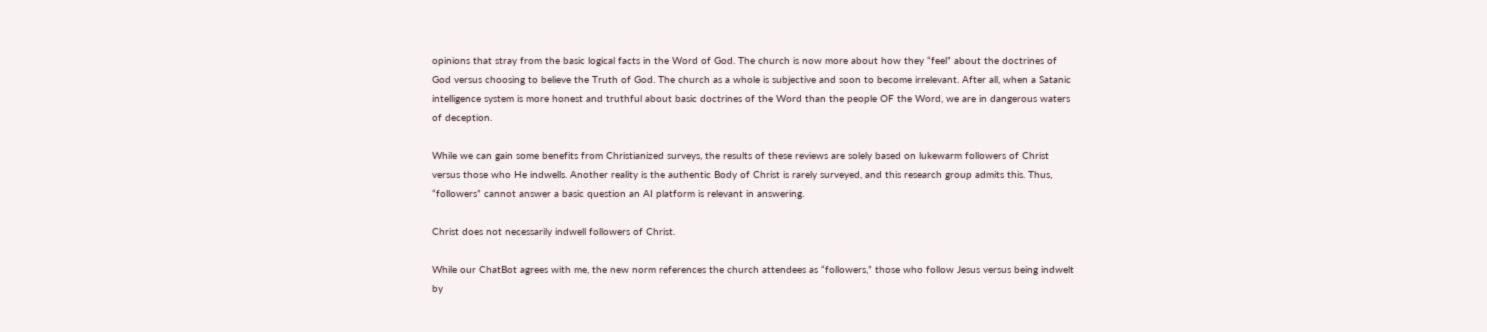opinions that stray from the basic logical facts in the Word of God. The church is now more about how they “feel” about the doctrines of God versus choosing to believe the Truth of God. The church as a whole is subjective and soon to become irrelevant. After all, when a Satanic intelligence system is more honest and truthful about basic doctrines of the Word than the people OF the Word, we are in dangerous waters of deception.

While we can gain some benefits from Christianized surveys, the results of these reviews are solely based on lukewarm followers of Christ versus those who He indwells. Another reality is the authentic Body of Christ is rarely surveyed, and this research group admits this. Thus, “followers” cannot answer a basic question an AI platform is relevant in answering.

Christ does not necessarily indwell followers of Christ.

While our ChatBot agrees with me, the new norm references the church attendees as “followers,” those who follow Jesus versus being indwelt by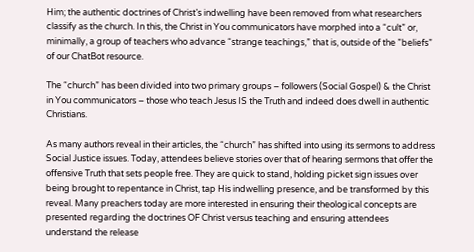Him; the authentic doctrines of Christ’s indwelling have been removed from what researchers classify as the church. In this, the Christ in You communicators have morphed into a “cult” or, minimally, a group of teachers who advance “strange teachings,” that is, outside of the ”beliefs” of our ChatBot resource.

The “church” has been divided into two primary groups – followers (Social Gospel) & the Christ in You communicators – those who teach Jesus IS the Truth and indeed does dwell in authentic Christians.

As many authors reveal in their articles, the “church” has shifted into using its sermons to address Social Justice issues. Today, attendees believe stories over that of hearing sermons that offer the offensive Truth that sets people free. They are quick to stand, holding picket sign issues over being brought to repentance in Christ, tap His indwelling presence, and be transformed by this reveal. Many preachers today are more interested in ensuring their theological concepts are presented regarding the doctrines OF Christ versus teaching and ensuring attendees understand the release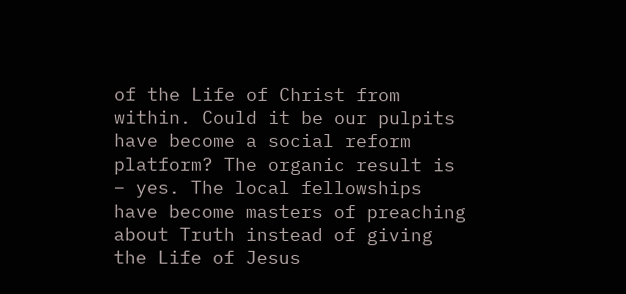of the Life of Christ from within. Could it be our pulpits have become a social reform platform? The organic result is – yes. The local fellowships have become masters of preaching about Truth instead of giving the Life of Jesus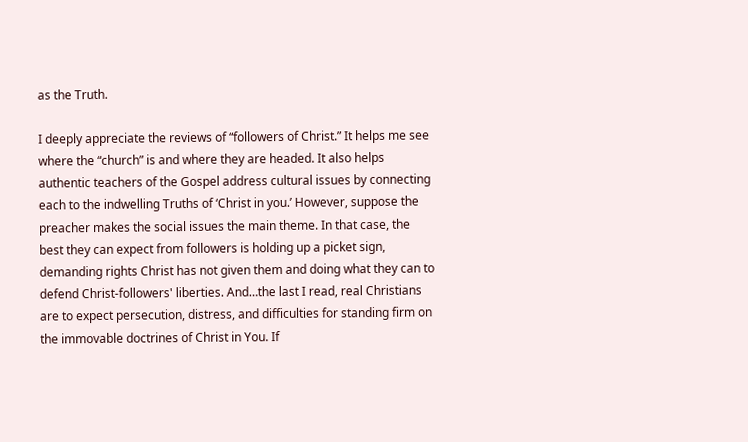as the Truth.

I deeply appreciate the reviews of “followers of Christ.” It helps me see where the “church” is and where they are headed. It also helps authentic teachers of the Gospel address cultural issues by connecting each to the indwelling Truths of ‘Christ in you.’ However, suppose the preacher makes the social issues the main theme. In that case, the best they can expect from followers is holding up a picket sign, demanding rights Christ has not given them and doing what they can to defend Christ-followers' liberties. And…the last I read, real Christians are to expect persecution, distress, and difficulties for standing firm on the immovable doctrines of Christ in You. If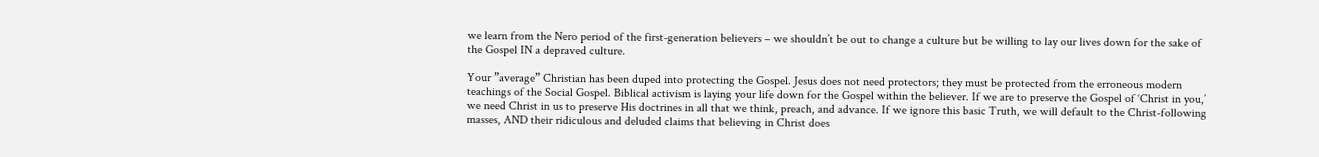we learn from the Nero period of the first-generation believers – we shouldn’t be out to change a culture but be willing to lay our lives down for the sake of the Gospel IN a depraved culture.

Your ”average” Christian has been duped into protecting the Gospel. Jesus does not need protectors; they must be protected from the erroneous modern teachings of the Social Gospel. Biblical activism is laying your life down for the Gospel within the believer. If we are to preserve the Gospel of ‘Christ in you,’ we need Christ in us to preserve His doctrines in all that we think, preach, and advance. If we ignore this basic Truth, we will default to the Christ-following masses, AND their ridiculous and deluded claims that believing in Christ does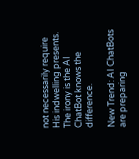not necessarily require His indwelling presents. The irony is the AI ChatBot knows the difference.

New Trend: AI ChatBots are preparing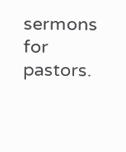sermons for pastors.